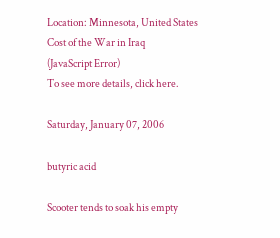Location: Minnesota, United States
Cost of the War in Iraq
(JavaScript Error)
To see more details, click here.

Saturday, January 07, 2006

butyric acid

Scooter tends to soak his empty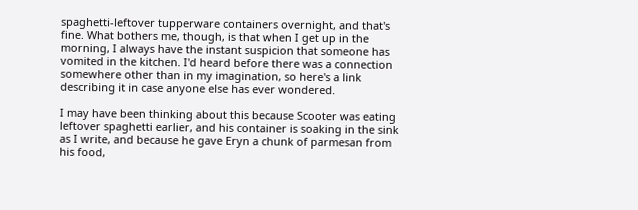spaghetti-leftover tupperware containers overnight, and that's fine. What bothers me, though, is that when I get up in the morning, I always have the instant suspicion that someone has vomited in the kitchen. I'd heard before there was a connection somewhere other than in my imagination, so here's a link describing it in case anyone else has ever wondered.

I may have been thinking about this because Scooter was eating leftover spaghetti earlier, and his container is soaking in the sink as I write, and because he gave Eryn a chunk of parmesan from his food,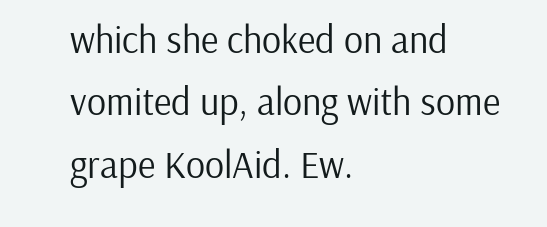which she choked on and vomited up, along with some grape KoolAid. Ew.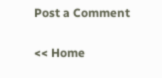Post a Comment

<< Home